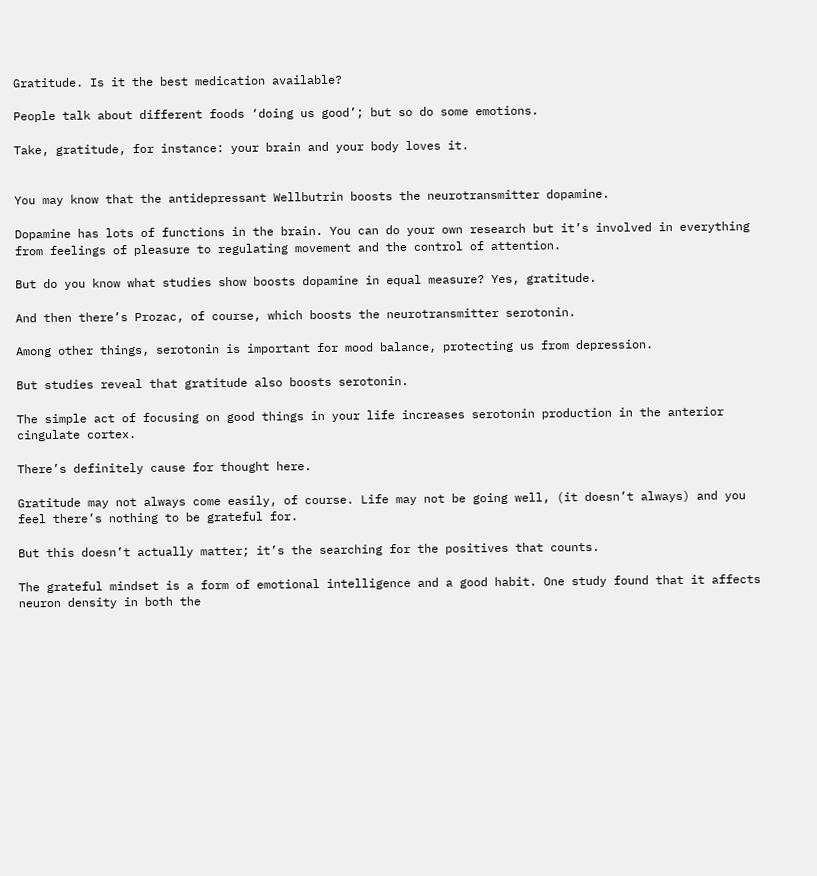Gratitude. Is it the best medication available?

People talk about different foods ‘doing us good’; but so do some emotions.

Take, gratitude, for instance: your brain and your body loves it.


You may know that the antidepressant Wellbutrin boosts the neurotransmitter dopamine.

Dopamine has lots of functions in the brain. You can do your own research but it’s involved in everything from feelings of pleasure to regulating movement and the control of attention.

But do you know what studies show boosts dopamine in equal measure? Yes, gratitude.

And then there’s Prozac, of course, which boosts the neurotransmitter serotonin.

Among other things, serotonin is important for mood balance, protecting us from depression.

But studies reveal that gratitude also boosts serotonin.

The simple act of focusing on good things in your life increases serotonin production in the anterior cingulate cortex.

There’s definitely cause for thought here.

Gratitude may not always come easily, of course. Life may not be going well, (it doesn’t always) and you feel there’s nothing to be grateful for.

But this doesn’t actually matter; it’s the searching for the positives that counts.

The grateful mindset is a form of emotional intelligence and a good habit. One study found that it affects neuron density in both the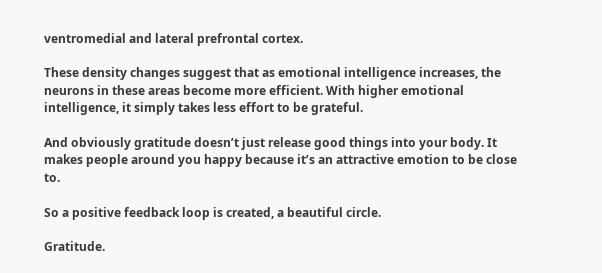ventromedial and lateral prefrontal cortex.

These density changes suggest that as emotional intelligence increases, the neurons in these areas become more efficient. With higher emotional intelligence, it simply takes less effort to be grateful.

And obviously gratitude doesn’t just release good things into your body. It makes people around you happy because it’s an attractive emotion to be close to.

So a positive feedback loop is created, a beautiful circle.

Gratitude.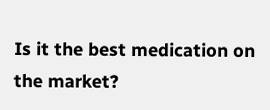Is it the best medication on the market?